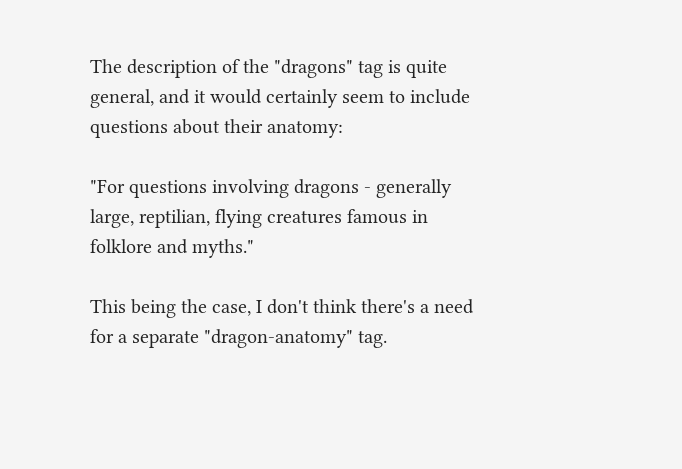The description of the "dragons" tag is quite general, and it would certainly seem to include questions about their anatomy:

"For questions involving dragons - generally large, reptilian, flying creatures famous in folklore and myths."

This being the case, I don't think there's a need for a separate "dragon-anatomy" tag.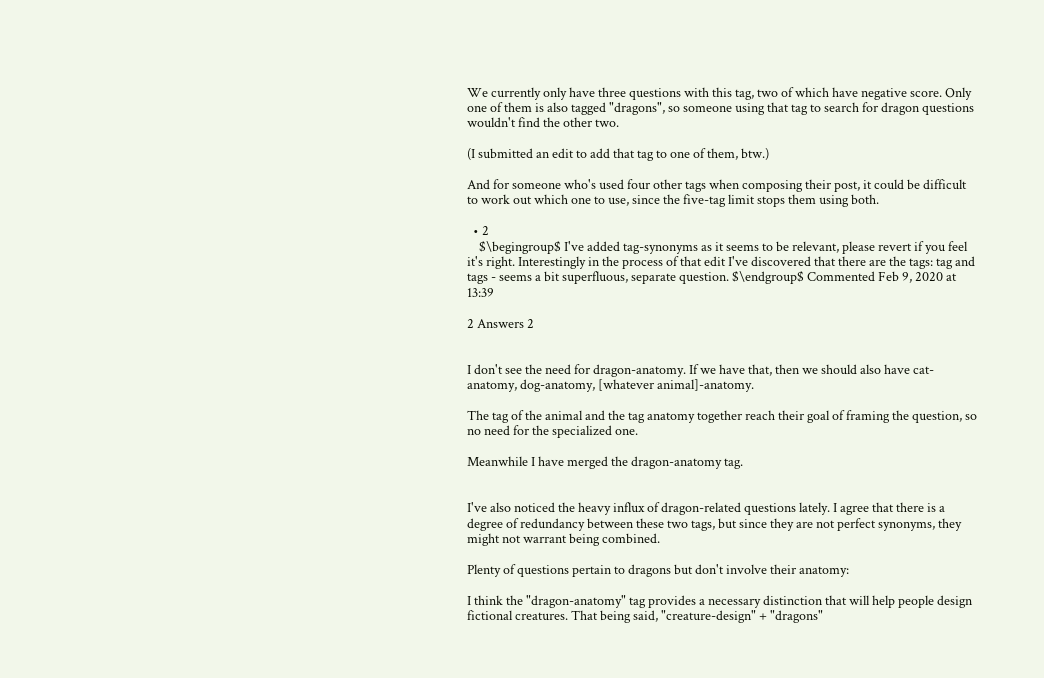We currently only have three questions with this tag, two of which have negative score. Only one of them is also tagged "dragons", so someone using that tag to search for dragon questions wouldn't find the other two.

(I submitted an edit to add that tag to one of them, btw.)

And for someone who's used four other tags when composing their post, it could be difficult to work out which one to use, since the five-tag limit stops them using both.

  • 2
    $\begingroup$ I've added tag-synonyms as it seems to be relevant, please revert if you feel it's right. Interestingly in the process of that edit I've discovered that there are the tags: tag and tags - seems a bit superfluous, separate question. $\endgroup$ Commented Feb 9, 2020 at 13:39

2 Answers 2


I don't see the need for dragon-anatomy. If we have that, then we should also have cat-anatomy, dog-anatomy, [whatever animal]-anatomy.

The tag of the animal and the tag anatomy together reach their goal of framing the question, so no need for the specialized one.

Meanwhile I have merged the dragon-anatomy tag.


I've also noticed the heavy influx of dragon-related questions lately. I agree that there is a degree of redundancy between these two tags, but since they are not perfect synonyms, they might not warrant being combined.

Plenty of questions pertain to dragons but don't involve their anatomy:

I think the "dragon-anatomy" tag provides a necessary distinction that will help people design fictional creatures. That being said, "creature-design" + "dragons"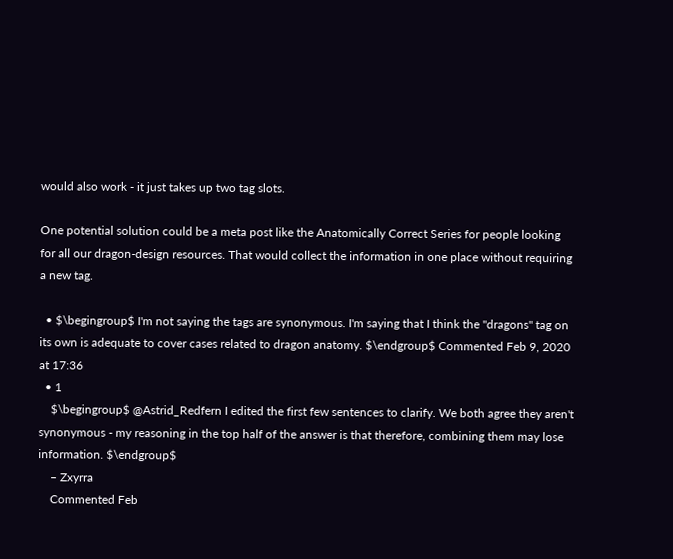would also work - it just takes up two tag slots.

One potential solution could be a meta post like the Anatomically Correct Series for people looking for all our dragon-design resources. That would collect the information in one place without requiring a new tag.

  • $\begingroup$ I'm not saying the tags are synonymous. I'm saying that I think the "dragons" tag on its own is adequate to cover cases related to dragon anatomy. $\endgroup$ Commented Feb 9, 2020 at 17:36
  • 1
    $\begingroup$ @Astrid_Redfern I edited the first few sentences to clarify. We both agree they aren't synonymous - my reasoning in the top half of the answer is that therefore, combining them may lose information. $\endgroup$
    – Zxyrra
    Commented Feb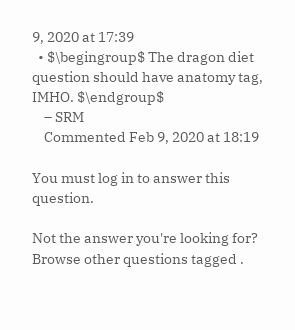9, 2020 at 17:39
  • $\begingroup$ The dragon diet question should have anatomy tag, IMHO. $\endgroup$
    – SRM
    Commented Feb 9, 2020 at 18:19

You must log in to answer this question.

Not the answer you're looking for? Browse other questions tagged .